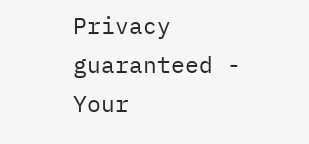Privacy guaranteed - Your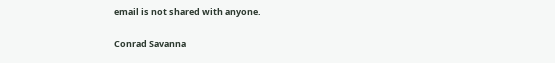email is not shared with anyone.

Conrad Savanna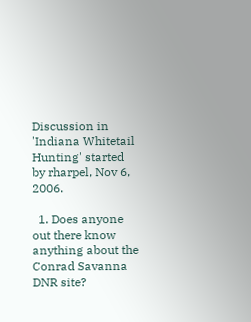Discussion in 'Indiana Whitetail Hunting' started by rharpel, Nov 6, 2006.

  1. Does anyone out there know anything about the Conrad Savanna DNR site?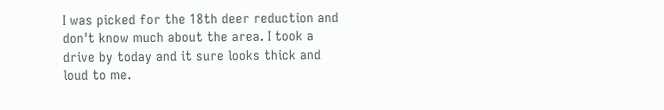I was picked for the 18th deer reduction and don't know much about the area. I took a drive by today and it sure looks thick and loud to me.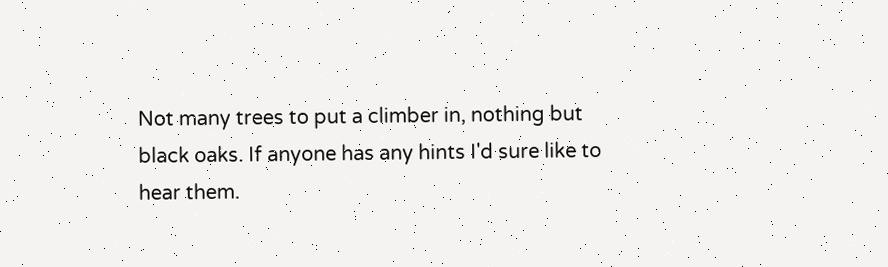Not many trees to put a climber in, nothing but black oaks. If anyone has any hints I'd sure like to hear them.